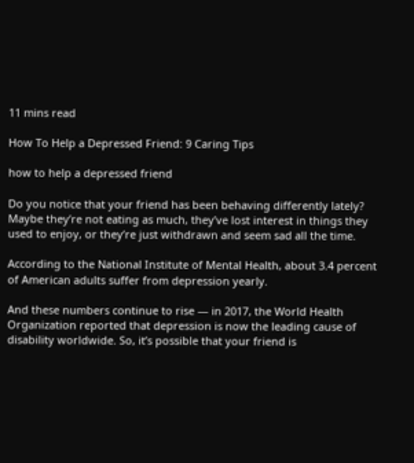11 mins read

How To Help a Depressed Friend: 9 Caring Tips

how to help a depressed friend

Do you notice that your friend has been behaving differently lately? Maybe they’re not eating as much, they’ve lost interest in things they used to enjoy, or they’re just withdrawn and seem sad all the time.

According to the National Institute of Mental Health, about 3.4 percent of American adults suffer from depression yearly.

And these numbers continue to rise — in 2017, the World Health Organization reported that depression is now the leading cause of disability worldwide. So, it’s possible that your friend is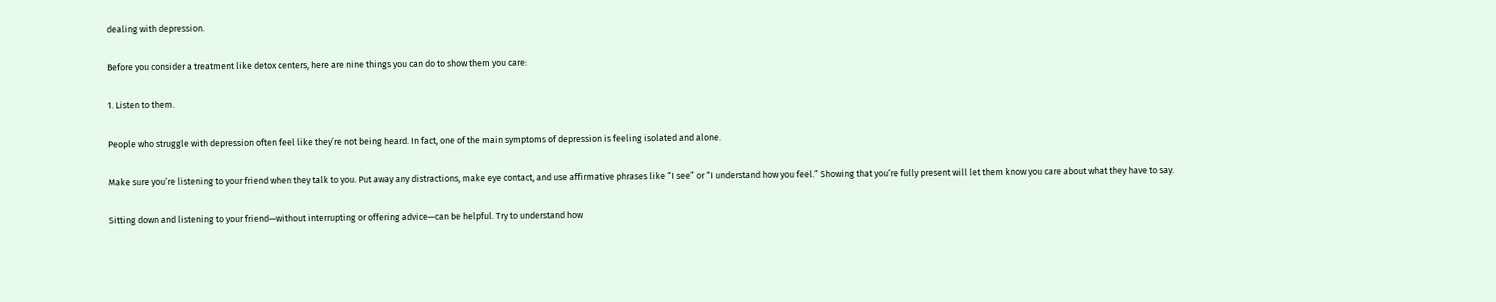dealing with depression.

Before you consider a treatment like detox centers, here are nine things you can do to show them you care:

1. Listen to them.

People who struggle with depression often feel like they’re not being heard. In fact, one of the main symptoms of depression is feeling isolated and alone.

Make sure you’re listening to your friend when they talk to you. Put away any distractions, make eye contact, and use affirmative phrases like “I see” or “I understand how you feel.” Showing that you’re fully present will let them know you care about what they have to say.

Sitting down and listening to your friend—without interrupting or offering advice—can be helpful. Try to understand how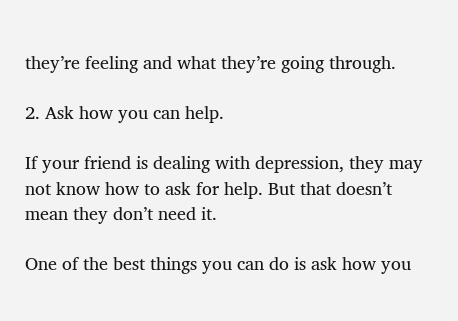they’re feeling and what they’re going through.

2. Ask how you can help.

If your friend is dealing with depression, they may not know how to ask for help. But that doesn’t mean they don’t need it.

One of the best things you can do is ask how you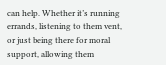can help. Whether it’s running errands, listening to them vent, or just being there for moral support, allowing them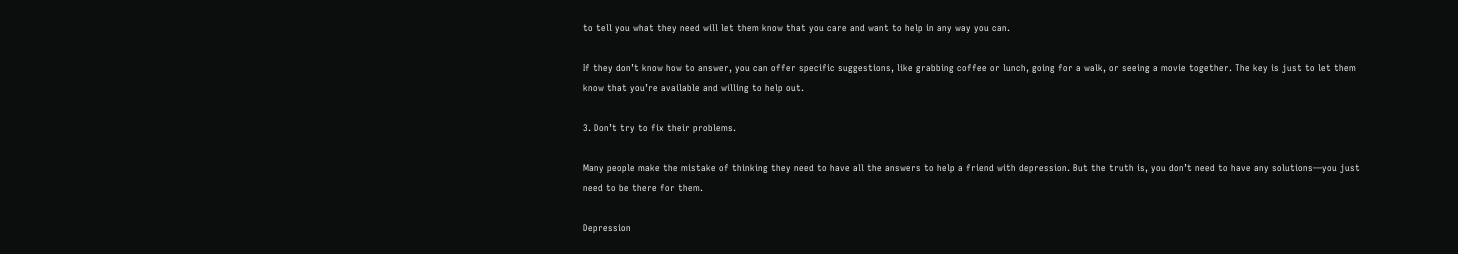to tell you what they need will let them know that you care and want to help in any way you can.

If they don’t know how to answer, you can offer specific suggestions, like grabbing coffee or lunch, going for a walk, or seeing a movie together. The key is just to let them know that you’re available and willing to help out.

3. Don’t try to fix their problems.

Many people make the mistake of thinking they need to have all the answers to help a friend with depression. But the truth is, you don’t need to have any solutions—you just need to be there for them.

Depression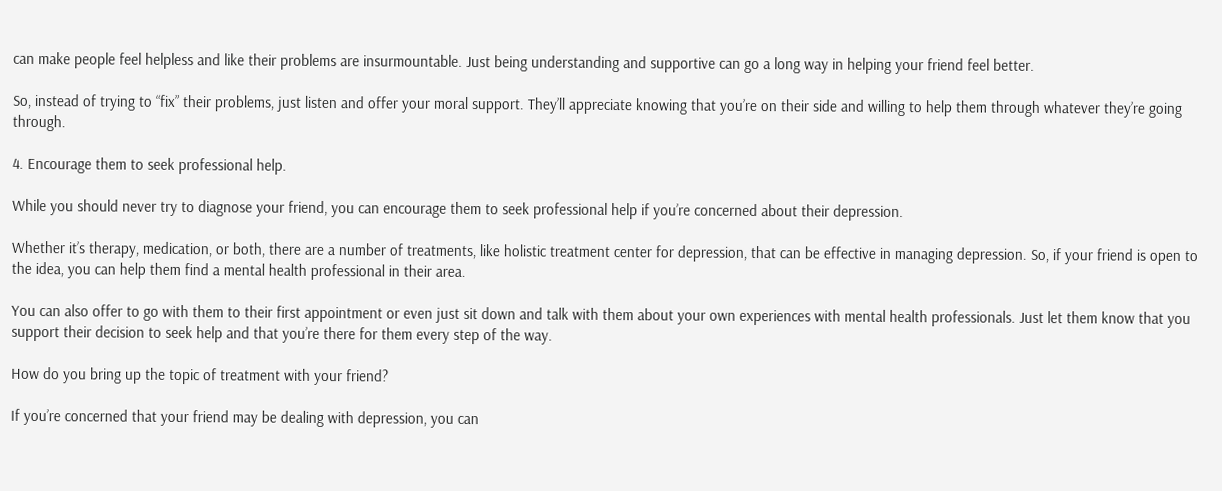can make people feel helpless and like their problems are insurmountable. Just being understanding and supportive can go a long way in helping your friend feel better.

So, instead of trying to “fix” their problems, just listen and offer your moral support. They’ll appreciate knowing that you’re on their side and willing to help them through whatever they’re going through.

4. Encourage them to seek professional help.

While you should never try to diagnose your friend, you can encourage them to seek professional help if you’re concerned about their depression.

Whether it’s therapy, medication, or both, there are a number of treatments, like holistic treatment center for depression, that can be effective in managing depression. So, if your friend is open to the idea, you can help them find a mental health professional in their area.

You can also offer to go with them to their first appointment or even just sit down and talk with them about your own experiences with mental health professionals. Just let them know that you support their decision to seek help and that you’re there for them every step of the way.

How do you bring up the topic of treatment with your friend?

If you’re concerned that your friend may be dealing with depression, you can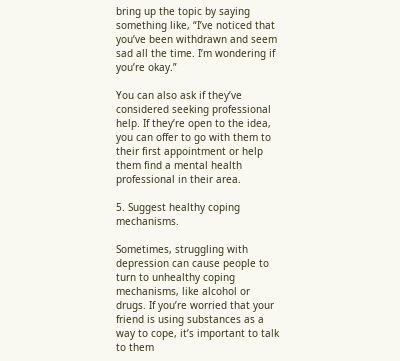bring up the topic by saying something like, “I’ve noticed that you’ve been withdrawn and seem sad all the time. I’m wondering if you’re okay.”

You can also ask if they’ve considered seeking professional help. If they’re open to the idea, you can offer to go with them to their first appointment or help them find a mental health professional in their area.

5. Suggest healthy coping mechanisms.

Sometimes, struggling with depression can cause people to turn to unhealthy coping mechanisms, like alcohol or drugs. If you’re worried that your friend is using substances as a way to cope, it’s important to talk to them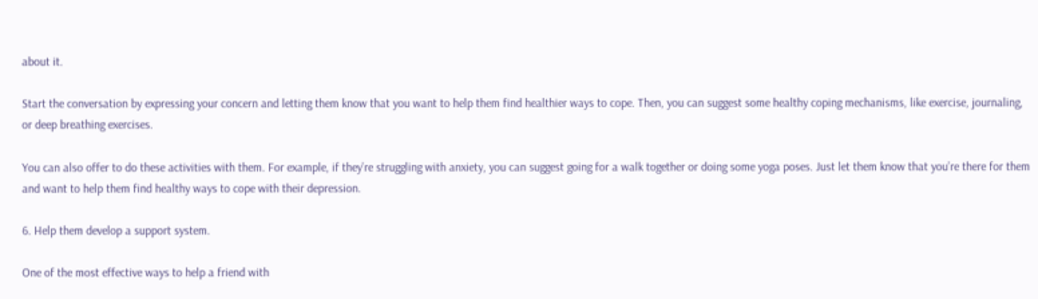about it.

Start the conversation by expressing your concern and letting them know that you want to help them find healthier ways to cope. Then, you can suggest some healthy coping mechanisms, like exercise, journaling, or deep breathing exercises.

You can also offer to do these activities with them. For example, if they’re struggling with anxiety, you can suggest going for a walk together or doing some yoga poses. Just let them know that you’re there for them and want to help them find healthy ways to cope with their depression.

6. Help them develop a support system.

One of the most effective ways to help a friend with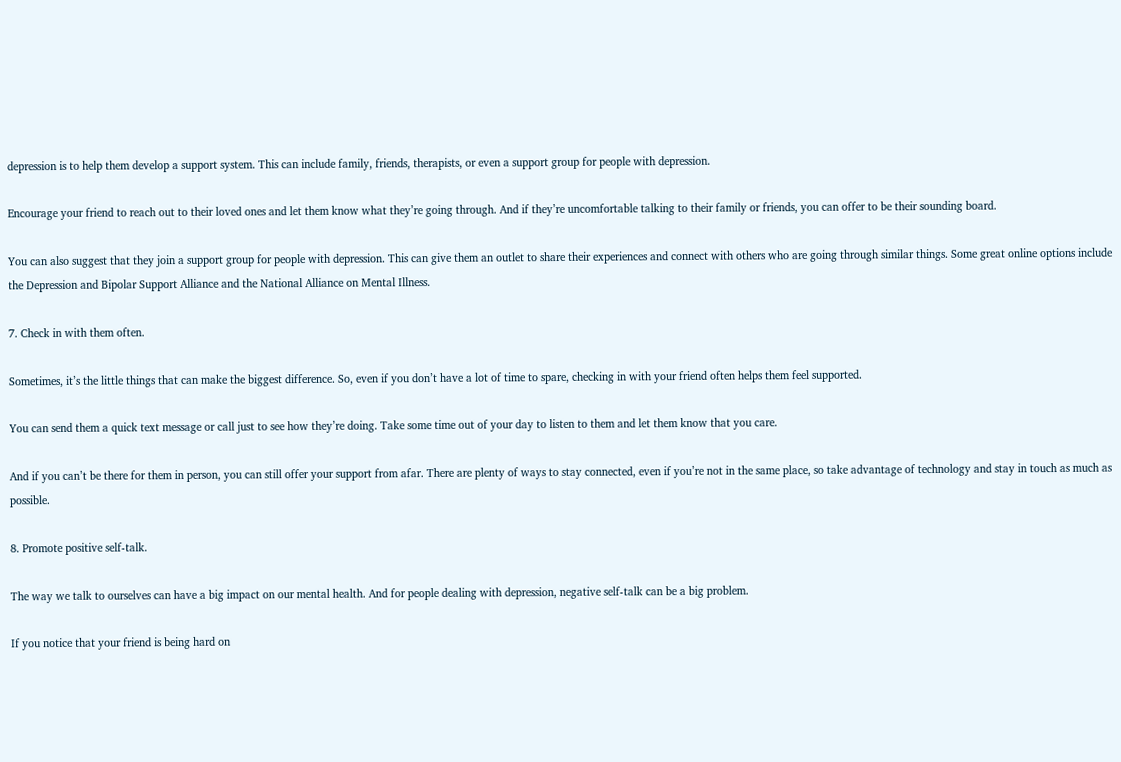depression is to help them develop a support system. This can include family, friends, therapists, or even a support group for people with depression.

Encourage your friend to reach out to their loved ones and let them know what they’re going through. And if they’re uncomfortable talking to their family or friends, you can offer to be their sounding board.

You can also suggest that they join a support group for people with depression. This can give them an outlet to share their experiences and connect with others who are going through similar things. Some great online options include the Depression and Bipolar Support Alliance and the National Alliance on Mental Illness.

7. Check in with them often.

Sometimes, it’s the little things that can make the biggest difference. So, even if you don’t have a lot of time to spare, checking in with your friend often helps them feel supported.

You can send them a quick text message or call just to see how they’re doing. Take some time out of your day to listen to them and let them know that you care.

And if you can’t be there for them in person, you can still offer your support from afar. There are plenty of ways to stay connected, even if you’re not in the same place, so take advantage of technology and stay in touch as much as possible.

8. Promote positive self-talk.

The way we talk to ourselves can have a big impact on our mental health. And for people dealing with depression, negative self-talk can be a big problem.

If you notice that your friend is being hard on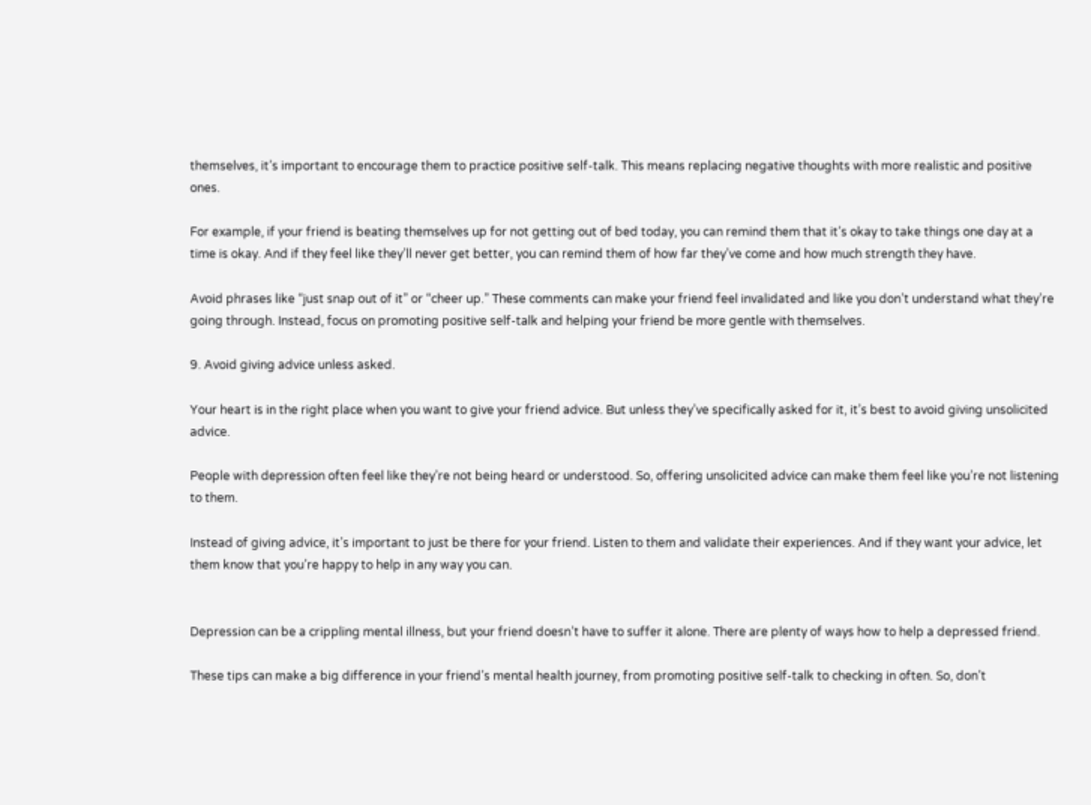themselves, it’s important to encourage them to practice positive self-talk. This means replacing negative thoughts with more realistic and positive ones.

For example, if your friend is beating themselves up for not getting out of bed today, you can remind them that it’s okay to take things one day at a time is okay. And if they feel like they’ll never get better, you can remind them of how far they’ve come and how much strength they have.

Avoid phrases like “just snap out of it” or “cheer up.” These comments can make your friend feel invalidated and like you don’t understand what they’re going through. Instead, focus on promoting positive self-talk and helping your friend be more gentle with themselves.

9. Avoid giving advice unless asked.

Your heart is in the right place when you want to give your friend advice. But unless they’ve specifically asked for it, it’s best to avoid giving unsolicited advice.

People with depression often feel like they’re not being heard or understood. So, offering unsolicited advice can make them feel like you’re not listening to them.

Instead of giving advice, it’s important to just be there for your friend. Listen to them and validate their experiences. And if they want your advice, let them know that you’re happy to help in any way you can.


Depression can be a crippling mental illness, but your friend doesn’t have to suffer it alone. There are plenty of ways how to help a depressed friend.

These tips can make a big difference in your friend’s mental health journey, from promoting positive self-talk to checking in often. So, don’t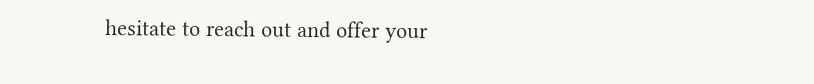hesitate to reach out and offer your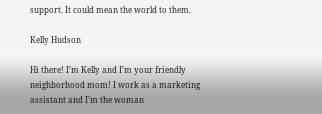support. It could mean the world to them.

Kelly Hudson

Hi there! I’m Kelly and I’m your friendly neighborhood mom! I work as a marketing assistant and I’m the woman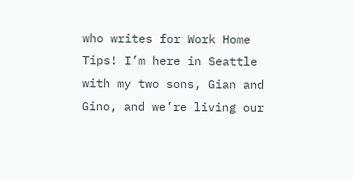who writes for Work Home Tips! I’m here in Seattle with my two sons, Gian and Gino, and we’re living our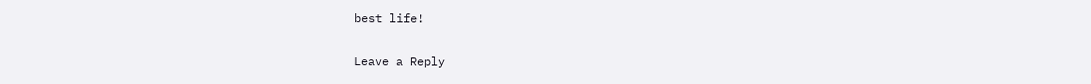best life!

Leave a Reply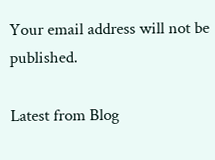Your email address will not be published.

Latest from Blog